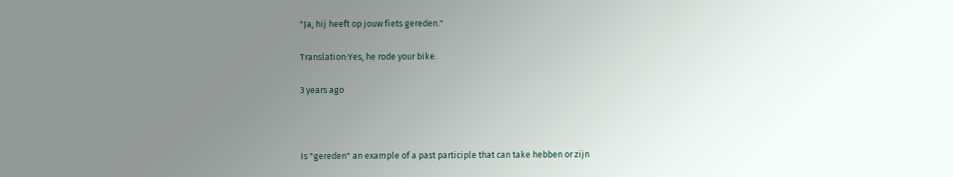"Ja, hij heeft op jouw fiets gereden."

Translation:Yes, he rode your bike.

3 years ago



Is "gereden" an example of a past participle that can take hebben or zijn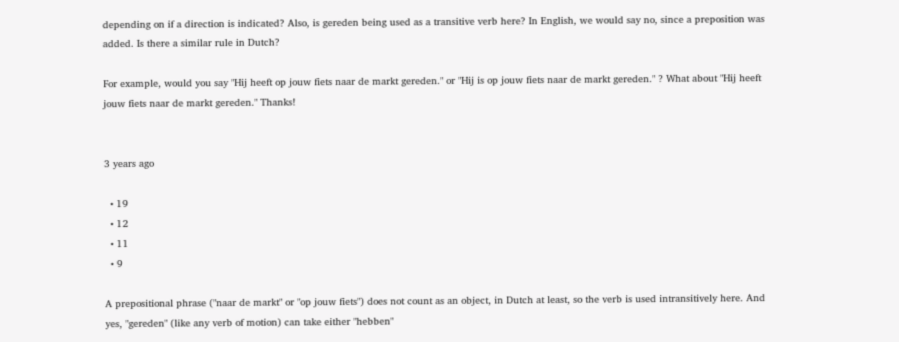depending on if a direction is indicated? Also, is gereden being used as a transitive verb here? In English, we would say no, since a preposition was added. Is there a similar rule in Dutch?

For example, would you say "Hij heeft op jouw fiets naar de markt gereden." or "Hij is op jouw fiets naar de markt gereden." ? What about "Hij heeft jouw fiets naar de markt gereden." Thanks!


3 years ago

  • 19
  • 12
  • 11
  • 9

A prepositional phrase ("naar de markt" or "op jouw fiets") does not count as an object, in Dutch at least, so the verb is used intransitively here. And yes, "gereden" (like any verb of motion) can take either "hebben"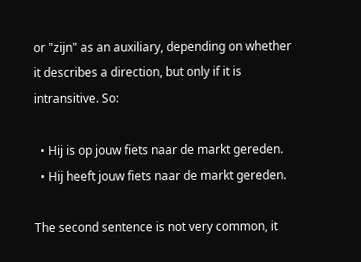or "zijn" as an auxiliary, depending on whether it describes a direction, but only if it is intransitive. So:

  • Hij is op jouw fiets naar de markt gereden.
  • Hij heeft jouw fiets naar de markt gereden.

The second sentence is not very common, it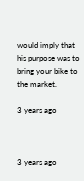would imply that his purpose was to bring your bike to the market.

3 years ago



3 years ago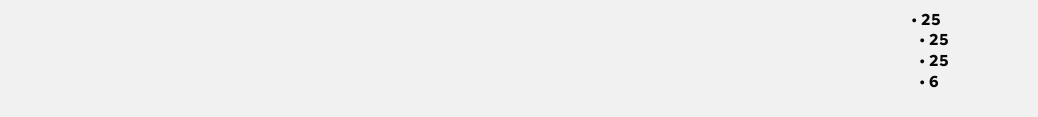• 25
  • 25
  • 25
  • 6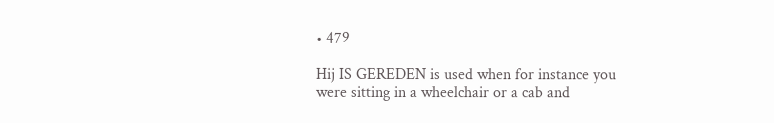• 479

Hij IS GEREDEN is used when for instance you were sitting in a wheelchair or a cab and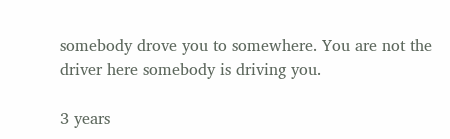somebody drove you to somewhere. You are not the driver here somebody is driving you.

3 years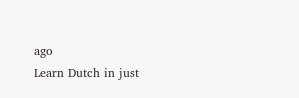ago
Learn Dutch in just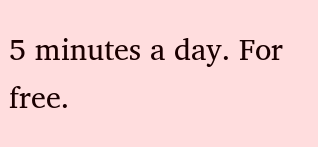5 minutes a day. For free.